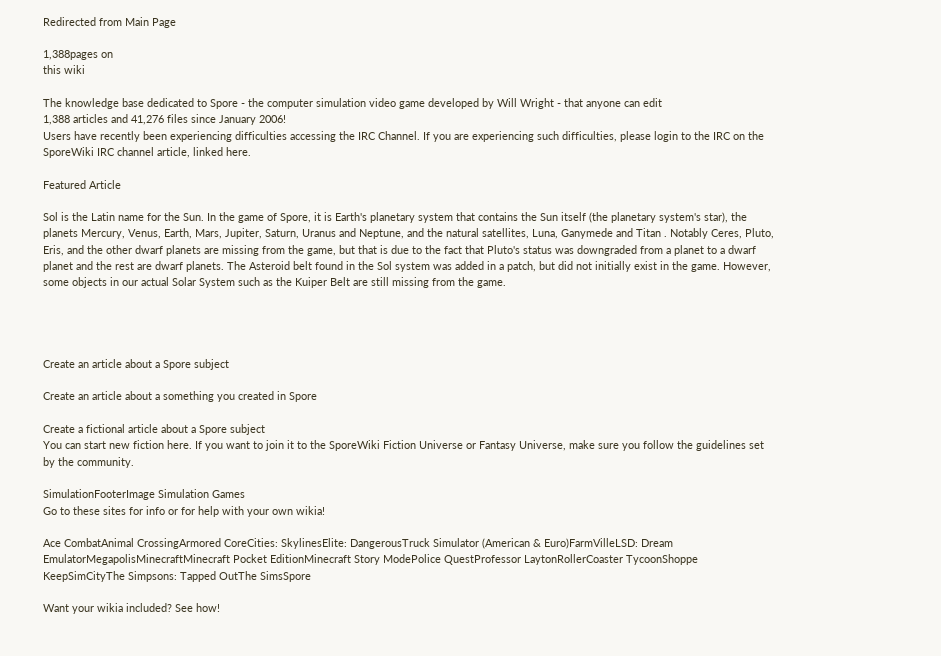Redirected from Main Page

1,388pages on
this wiki

The knowledge base dedicated to Spore - the computer simulation video game developed by Will Wright - that anyone can edit
1,388 articles and 41,276 files since January 2006!
Users have recently been experiencing difficulties accessing the IRC Channel. If you are experiencing such difficulties, please login to the IRC on the SporeWiki IRC channel article, linked here.

Featured Article

Sol is the Latin name for the Sun. In the game of Spore, it is Earth's planetary system that contains the Sun itself (the planetary system's star), the planets Mercury, Venus, Earth, Mars, Jupiter, Saturn, Uranus and Neptune, and the natural satellites, Luna, Ganymede and Titan . Notably Ceres, Pluto, Eris, and the other dwarf planets are missing from the game, but that is due to the fact that Pluto's status was downgraded from a planet to a dwarf planet and the rest are dwarf planets. The Asteroid belt found in the Sol system was added in a patch, but did not initially exist in the game. However, some objects in our actual Solar System such as the Kuiper Belt are still missing from the game.




Create an article about a Spore subject

Create an article about a something you created in Spore

Create a fictional article about a Spore subject
You can start new fiction here. If you want to join it to the SporeWiki Fiction Universe or Fantasy Universe, make sure you follow the guidelines set by the community.

SimulationFooterImage Simulation Games
Go to these sites for info or for help with your own wikia!

Ace CombatAnimal CrossingArmored CoreCities: SkylinesElite: DangerousTruck Simulator (American & Euro)FarmVilleLSD: Dream EmulatorMegapolisMinecraftMinecraft Pocket EditionMinecraft Story ModePolice QuestProfessor LaytonRollerCoaster TycoonShoppe KeepSimCityThe Simpsons: Tapped OutThe SimsSpore

Want your wikia included? See how!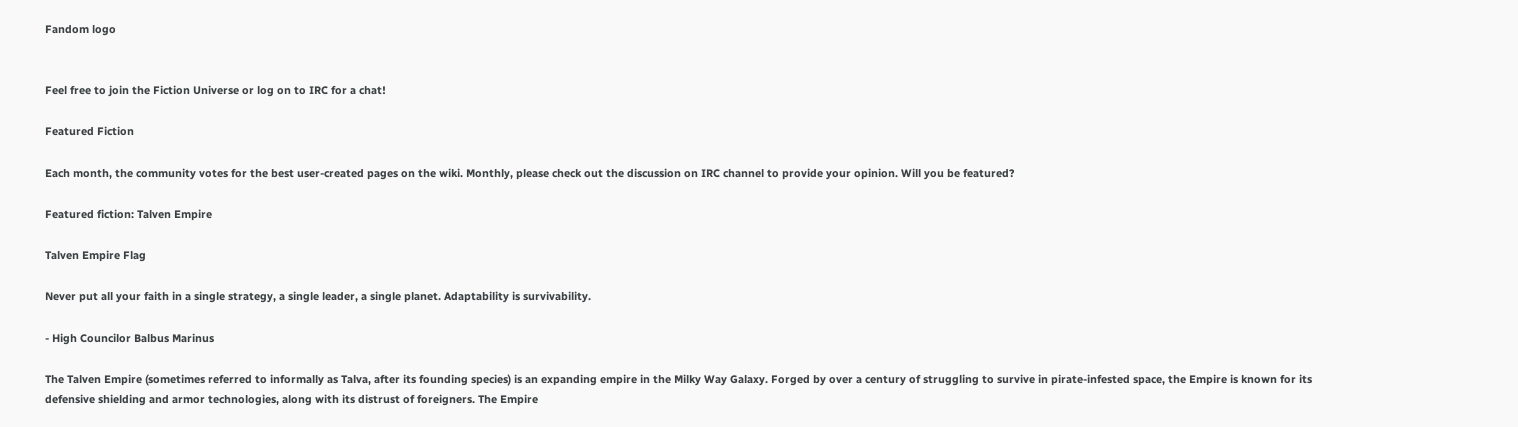Fandom logo


Feel free to join the Fiction Universe or log on to IRC for a chat!

Featured Fiction

Each month, the community votes for the best user-created pages on the wiki. Monthly, please check out the discussion on IRC channel to provide your opinion. Will you be featured?

Featured fiction: Talven Empire

Talven Empire Flag

Never put all your faith in a single strategy, a single leader, a single planet. Adaptability is survivability.

- High Councilor Balbus Marinus

The Talven Empire (sometimes referred to informally as Talva, after its founding species) is an expanding empire in the Milky Way Galaxy. Forged by over a century of struggling to survive in pirate-infested space, the Empire is known for its defensive shielding and armor technologies, along with its distrust of foreigners. The Empire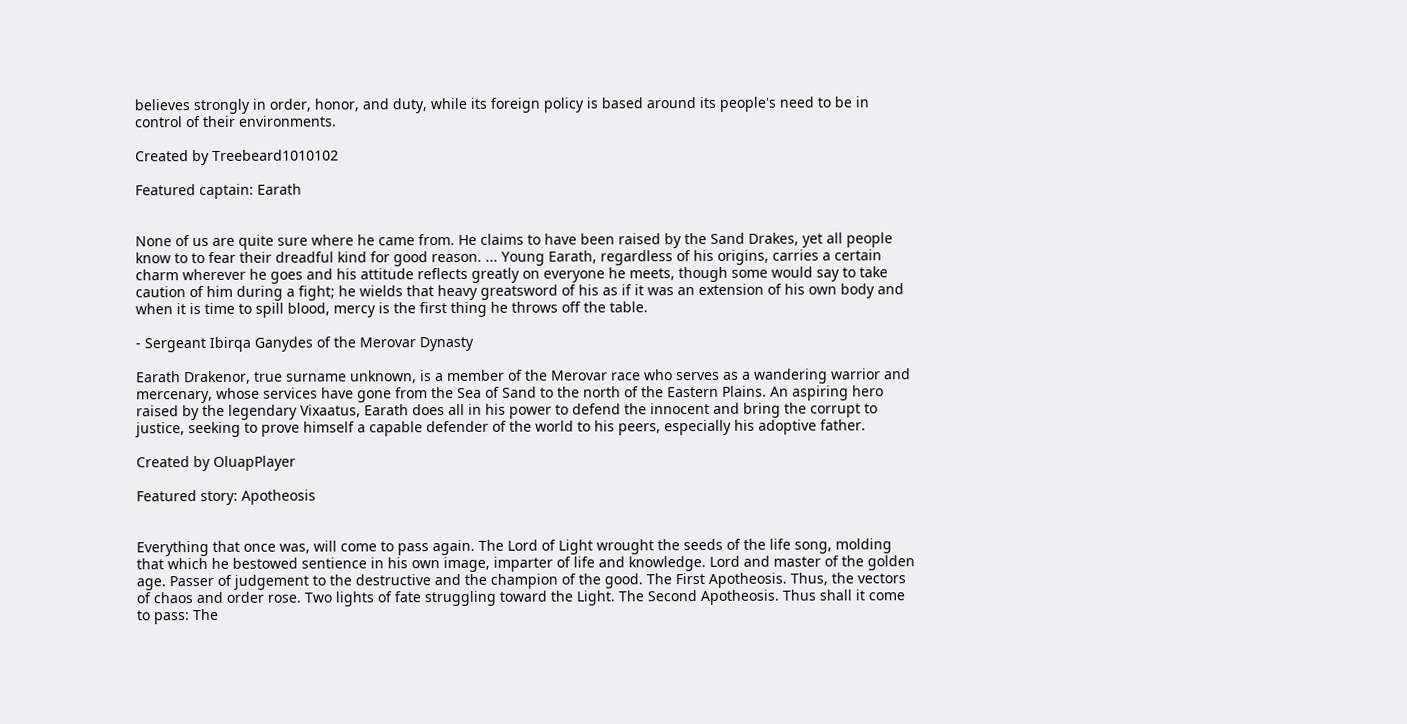believes strongly in order, honor, and duty, while its foreign policy is based around its people's need to be in control of their environments.

Created by Treebeard1010102

Featured captain: Earath


None of us are quite sure where he came from. He claims to have been raised by the Sand Drakes, yet all people know to to fear their dreadful kind for good reason. ... Young Earath, regardless of his origins, carries a certain charm wherever he goes and his attitude reflects greatly on everyone he meets, though some would say to take caution of him during a fight; he wields that heavy greatsword of his as if it was an extension of his own body and when it is time to spill blood, mercy is the first thing he throws off the table.

- Sergeant Ibirqa Ganydes of the Merovar Dynasty

Earath Drakenor, true surname unknown, is a member of the Merovar race who serves as a wandering warrior and mercenary, whose services have gone from the Sea of Sand to the north of the Eastern Plains. An aspiring hero raised by the legendary Vixaatus, Earath does all in his power to defend the innocent and bring the corrupt to justice, seeking to prove himself a capable defender of the world to his peers, especially his adoptive father.

Created by OluapPlayer

Featured story: Apotheosis


Everything that once was, will come to pass again. The Lord of Light wrought the seeds of the life song, molding that which he bestowed sentience in his own image, imparter of life and knowledge. Lord and master of the golden age. Passer of judgement to the destructive and the champion of the good. The First Apotheosis. Thus, the vectors of chaos and order rose. Two lights of fate struggling toward the Light. The Second Apotheosis. Thus shall it come to pass: The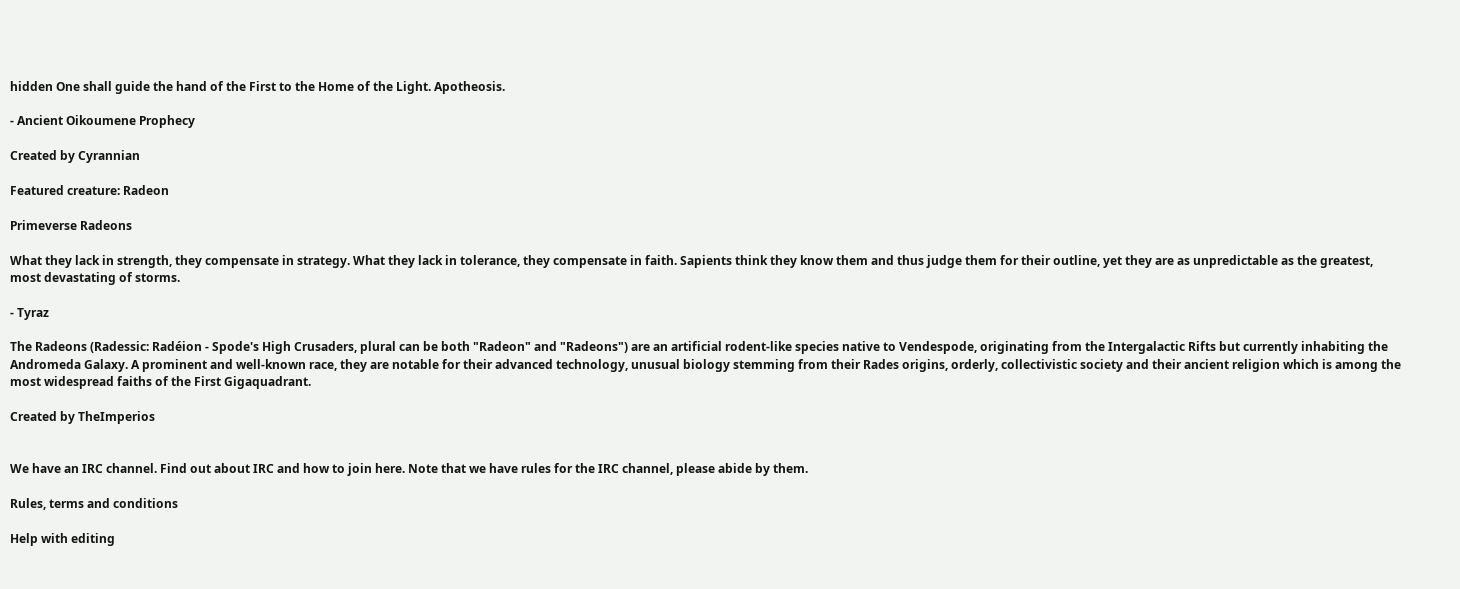hidden One shall guide the hand of the First to the Home of the Light. Apotheosis.

- Ancient Oikoumene Prophecy

Created by Cyrannian

Featured creature: Radeon

Primeverse Radeons

What they lack in strength, they compensate in strategy. What they lack in tolerance, they compensate in faith. Sapients think they know them and thus judge them for their outline, yet they are as unpredictable as the greatest, most devastating of storms.

- Tyraz

The Radeons (Radessic: Radéion - Spode's High Crusaders, plural can be both "Radeon" and "Radeons") are an artificial rodent-like species native to Vendespode, originating from the Intergalactic Rifts but currently inhabiting the Andromeda Galaxy. A prominent and well-known race, they are notable for their advanced technology, unusual biology stemming from their Rades origins, orderly, collectivistic society and their ancient religion which is among the most widespread faiths of the First Gigaquadrant.

Created by TheImperios


We have an IRC channel. Find out about IRC and how to join here. Note that we have rules for the IRC channel, please abide by them.

Rules, terms and conditions

Help with editing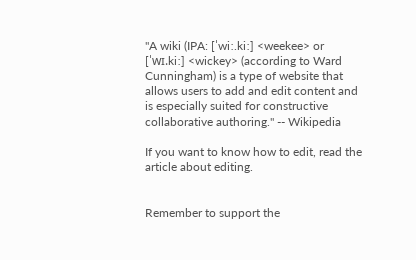"A wiki (IPA: [ˈwiː.kiː] <weekee> or [ˈwɪ.kiː] <wickey> (according to Ward Cunningham) is a type of website that allows users to add and edit content and is especially suited for constructive collaborative authoring." -- Wikipedia

If you want to know how to edit, read the article about editing.


Remember to support the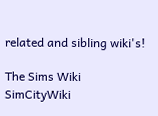related and sibling wiki's!

The Sims Wiki SimCityWiki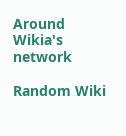Around Wikia's network

Random Wiki